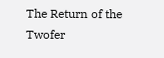The Return of the Twofer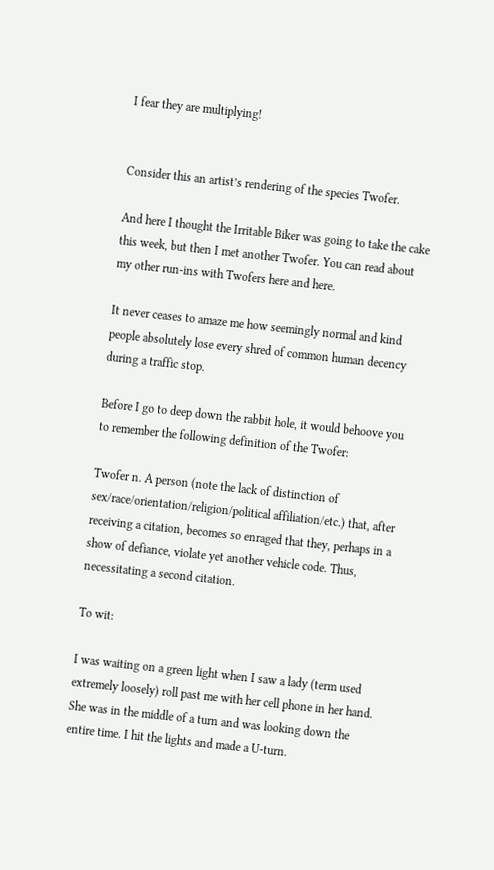I fear they are multiplying!


Consider this an artist’s rendering of the species Twofer.

And here I thought the Irritable Biker was going to take the cake this week, but then I met another Twofer. You can read about my other run-ins with Twofers here and here.

It never ceases to amaze me how seemingly normal and kind people absolutely lose every shred of common human decency during a traffic stop.

Before I go to deep down the rabbit hole, it would behoove you to remember the following definition of the Twofer:

Twofer n. A person (note the lack of distinction of sex/race/orientation/religion/political affiliation/etc.) that, after receiving a citation, becomes so enraged that they, perhaps in a show of defiance, violate yet another vehicle code. Thus, necessitating a second citation.

To wit:

I was waiting on a green light when I saw a lady (term used extremely loosely) roll past me with her cell phone in her hand. She was in the middle of a turn and was looking down the entire time. I hit the lights and made a U-turn.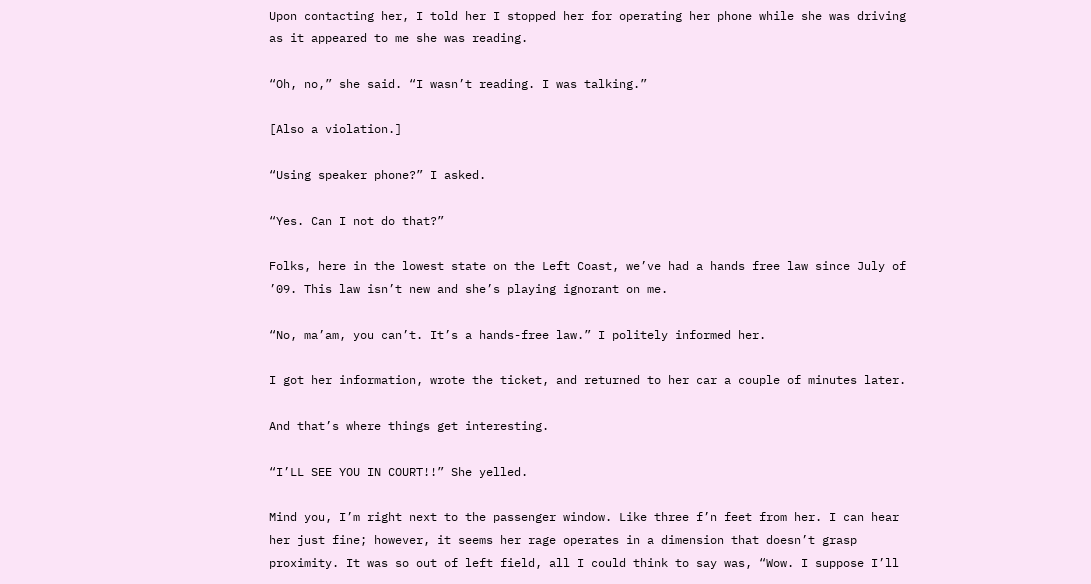Upon contacting her, I told her I stopped her for operating her phone while she was driving as it appeared to me she was reading.

“Oh, no,” she said. “I wasn’t reading. I was talking.”

[Also a violation.]

“Using speaker phone?” I asked.

“Yes. Can I not do that?”

Folks, here in the lowest state on the Left Coast, we’ve had a hands free law since July of ’09. This law isn’t new and she’s playing ignorant on me.

“No, ma’am, you can’t. It’s a hands-free law.” I politely informed her.

I got her information, wrote the ticket, and returned to her car a couple of minutes later.

And that’s where things get interesting.

“I’LL SEE YOU IN COURT!!” She yelled.

Mind you, I’m right next to the passenger window. Like three f’n feet from her. I can hear her just fine; however, it seems her rage operates in a dimension that doesn’t grasp proximity. It was so out of left field, all I could think to say was, “Wow. I suppose I’ll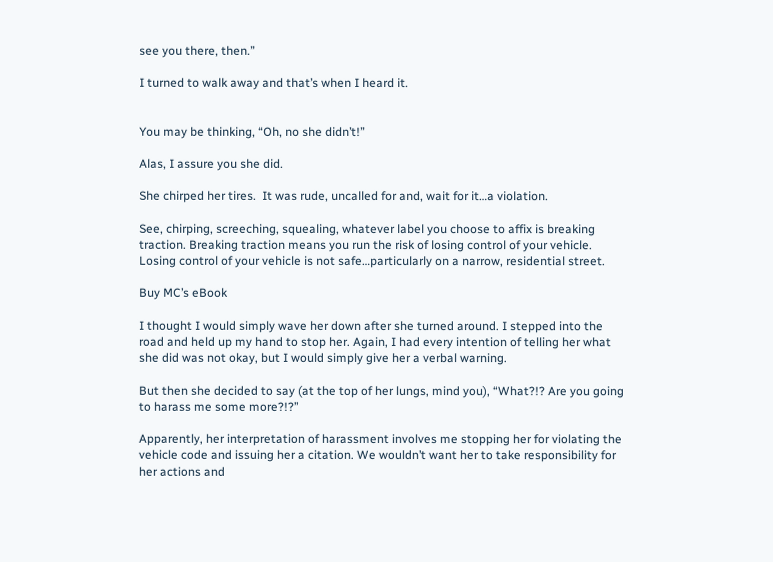see you there, then.”

I turned to walk away and that’s when I heard it.


You may be thinking, “Oh, no she didn’t!”

Alas, I assure you she did.

She chirped her tires.  It was rude, uncalled for and, wait for it…a violation.

See, chirping, screeching, squealing, whatever label you choose to affix is breaking traction. Breaking traction means you run the risk of losing control of your vehicle. Losing control of your vehicle is not safe…particularly on a narrow, residential street.

Buy MC’s eBook

I thought I would simply wave her down after she turned around. I stepped into the road and held up my hand to stop her. Again, I had every intention of telling her what she did was not okay, but I would simply give her a verbal warning.

But then she decided to say (at the top of her lungs, mind you), “What?!? Are you going to harass me some more?!?”

Apparently, her interpretation of harassment involves me stopping her for violating the vehicle code and issuing her a citation. We wouldn’t want her to take responsibility for her actions and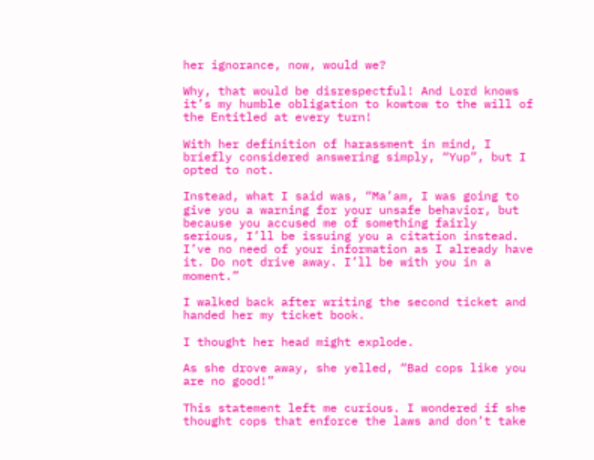her ignorance, now, would we?

Why, that would be disrespectful! And Lord knows it’s my humble obligation to kowtow to the will of the Entitled at every turn!

With her definition of harassment in mind, I briefly considered answering simply, “Yup”, but I opted to not.

Instead, what I said was, “Ma’am, I was going to give you a warning for your unsafe behavior, but because you accused me of something fairly serious, I’ll be issuing you a citation instead. I’ve no need of your information as I already have it. Do not drive away. I’ll be with you in a moment.”

I walked back after writing the second ticket and handed her my ticket book.

I thought her head might explode.

As she drove away, she yelled, “Bad cops like you are no good!”

This statement left me curious. I wondered if she thought cops that enforce the laws and don’t take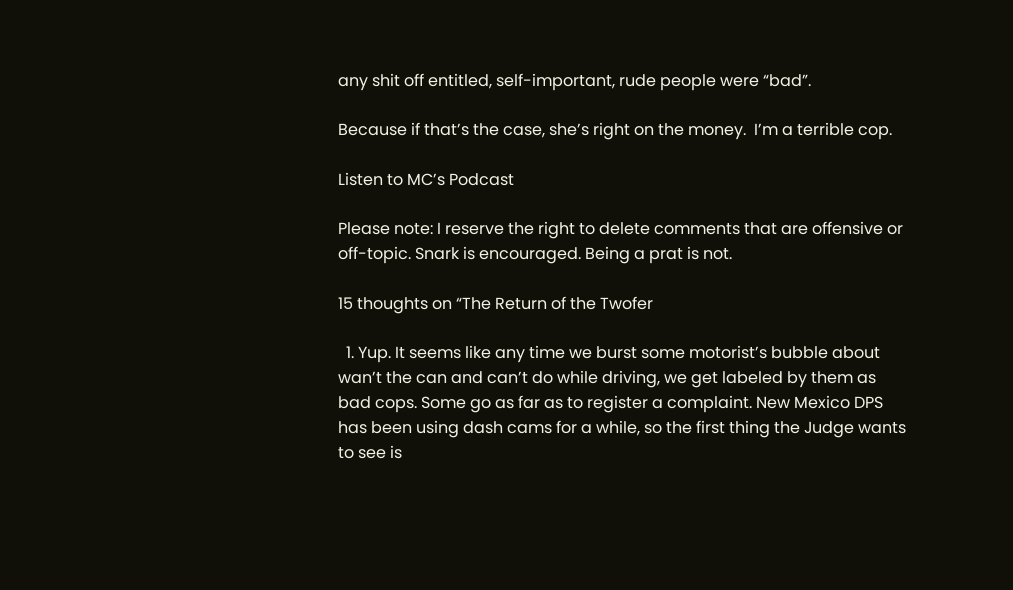any shit off entitled, self-important, rude people were “bad”.

Because if that’s the case, she’s right on the money.  I’m a terrible cop.

Listen to MC’s Podcast

Please note: I reserve the right to delete comments that are offensive or off-topic. Snark is encouraged. Being a prat is not.

15 thoughts on “The Return of the Twofer

  1. Yup. It seems like any time we burst some motorist’s bubble about wan’t the can and can’t do while driving, we get labeled by them as bad cops. Some go as far as to register a complaint. New Mexico DPS has been using dash cams for a while, so the first thing the Judge wants to see is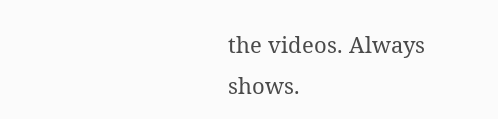the videos. Always shows.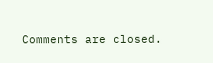Comments are closed.